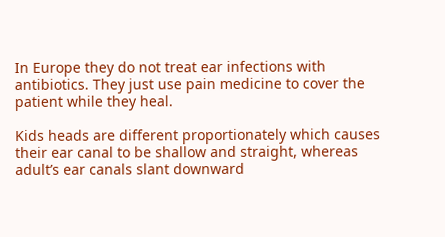In Europe they do not treat ear infections with antibiotics. They just use pain medicine to cover the patient while they heal.

Kids heads are different proportionately which causes their ear canal to be shallow and straight, whereas adult’s ear canals slant downward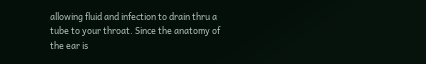allowing fluid and infection to drain thru a tube to your throat. Since the anatomy of the ear is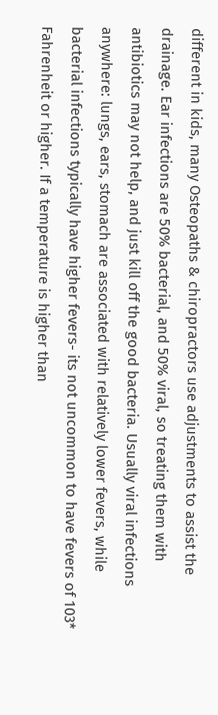different in kids, many Osteopaths & chiropractors use adjustments to assist the drainage. Ear infections are 50% bacterial, and 50% viral, so treating them with antibiotics may not help, and just kill off the good bacteria. Usually viral infections anywhere: lungs, ears, stomach are associated with relatively lower fevers, while bacterial infections typically have higher fevers- its not uncommon to have fevers of 103* Fahrenheit or higher. If a temperature is higher than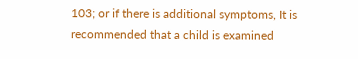103; or if there is additional symptoms, It is recommended that a child is examined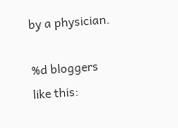by a physician.

%d bloggers like this: